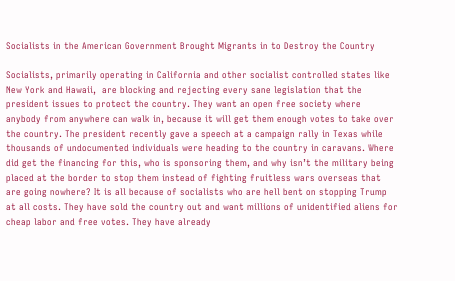Socialists in the American Government Brought Migrants in to Destroy the Country

Socialists, primarily operating in California and other socialist controlled states like New York and Hawaii,  are blocking and rejecting every sane legislation that the president issues to protect the country. They want an open free society where anybody from anywhere can walk in, because it will get them enough votes to take over the country. The president recently gave a speech at a campaign rally in Texas while thousands of undocumented individuals were heading to the country in caravans. Where did get the financing for this, who is sponsoring them, and why isn’t the military being placed at the border to stop them instead of fighting fruitless wars overseas that are going nowhere? It is all because of socialists who are hell bent on stopping Trump at all costs. They have sold the country out and want millions of unidentified aliens for cheap labor and free votes. They have already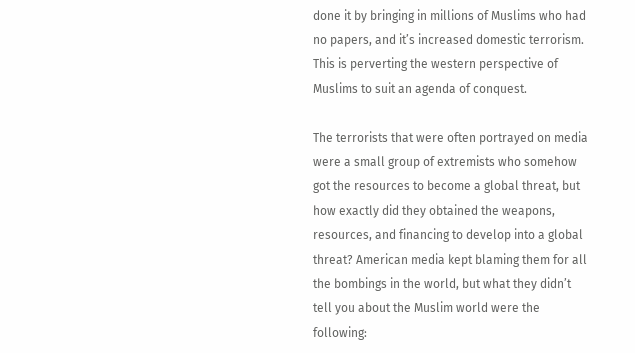done it by bringing in millions of Muslims who had no papers, and it’s increased domestic terrorism. This is perverting the western perspective of Muslims to suit an agenda of conquest.

The terrorists that were often portrayed on media were a small group of extremists who somehow got the resources to become a global threat, but how exactly did they obtained the weapons, resources, and financing to develop into a global threat? American media kept blaming them for all the bombings in the world, but what they didn’t tell you about the Muslim world were the following: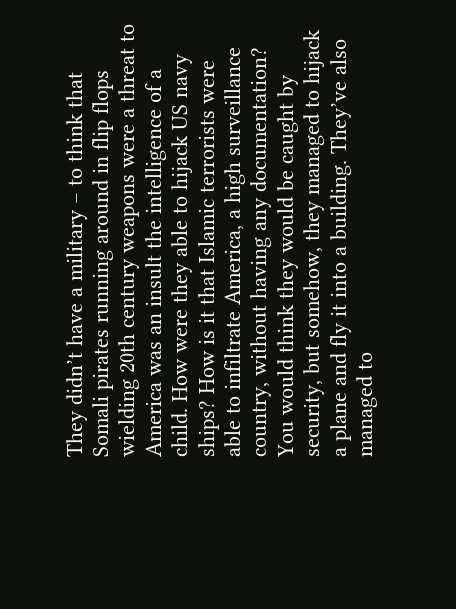They didn’t have a military – to think that Somali pirates running around in flip flops wielding 20th century weapons were a threat to America was an insult the intelligence of a child. How were they able to hijack US navy ships? How is it that Islamic terrorists were able to infiltrate America, a high surveillance country, without having any documentation? You would think they would be caught by security, but somehow, they managed to hijack a plane and fly it into a building. They’ve also managed to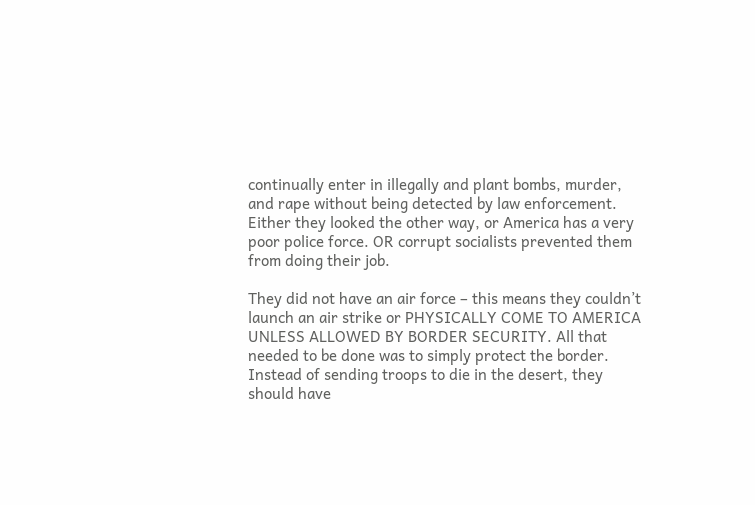continually enter in illegally and plant bombs, murder, and rape without being detected by law enforcement. Either they looked the other way, or America has a very poor police force. OR corrupt socialists prevented them from doing their job.

They did not have an air force – this means they couldn’t launch an air strike or PHYSICALLY COME TO AMERICA UNLESS ALLOWED BY BORDER SECURITY. All that needed to be done was to simply protect the border. Instead of sending troops to die in the desert, they should have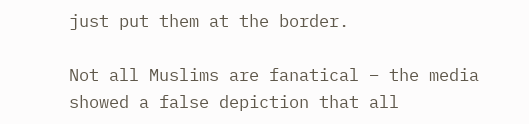just put them at the border.

Not all Muslims are fanatical – the media showed a false depiction that all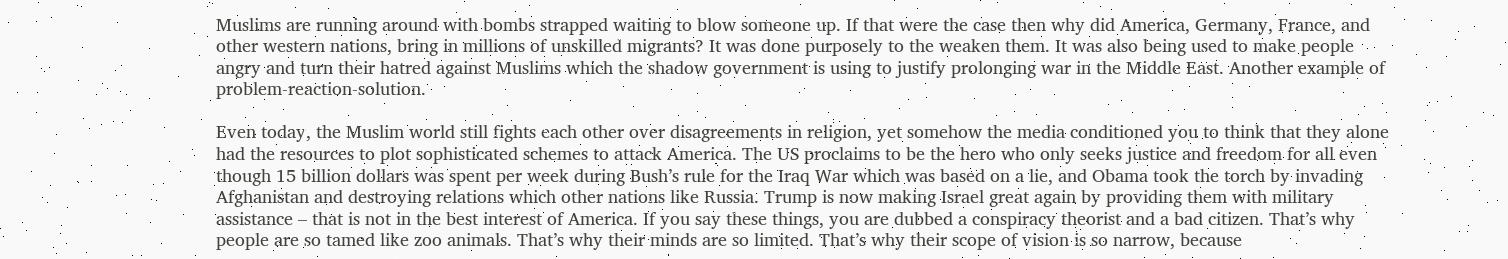Muslims are running around with bombs strapped waiting to blow someone up. If that were the case then why did America, Germany, France, and other western nations, bring in millions of unskilled migrants? It was done purposely to the weaken them. It was also being used to make people angry and turn their hatred against Muslims which the shadow government is using to justify prolonging war in the Middle East. Another example of problem-reaction-solution.

Even today, the Muslim world still fights each other over disagreements in religion, yet somehow the media conditioned you to think that they alone had the resources to plot sophisticated schemes to attack America. The US proclaims to be the hero who only seeks justice and freedom for all even though 15 billion dollars was spent per week during Bush’s rule for the Iraq War which was based on a lie, and Obama took the torch by invading Afghanistan and destroying relations which other nations like Russia. Trump is now making Israel great again by providing them with military assistance – that is not in the best interest of America. If you say these things, you are dubbed a conspiracy theorist and a bad citizen. That’s why people are so tamed like zoo animals. That’s why their minds are so limited. That’s why their scope of vision is so narrow, because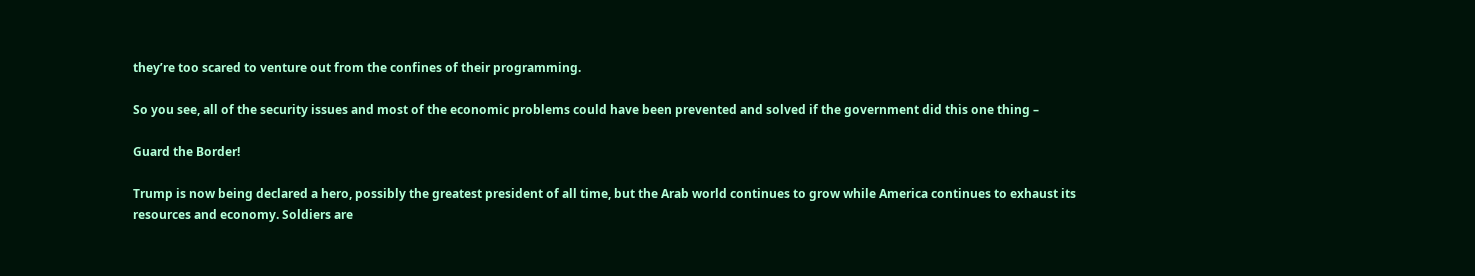they’re too scared to venture out from the confines of their programming.

So you see, all of the security issues and most of the economic problems could have been prevented and solved if the government did this one thing –

Guard the Border!

Trump is now being declared a hero, possibly the greatest president of all time, but the Arab world continues to grow while America continues to exhaust its resources and economy. Soldiers are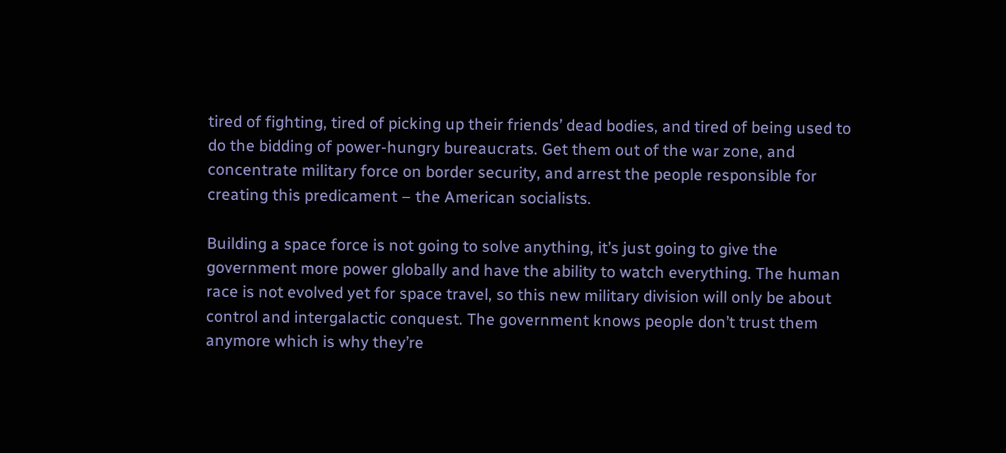tired of fighting, tired of picking up their friends’ dead bodies, and tired of being used to do the bidding of power-hungry bureaucrats. Get them out of the war zone, and concentrate military force on border security, and arrest the people responsible for creating this predicament – the American socialists.

Building a space force is not going to solve anything, it’s just going to give the government more power globally and have the ability to watch everything. The human race is not evolved yet for space travel, so this new military division will only be about control and intergalactic conquest. The government knows people don’t trust them anymore which is why they’re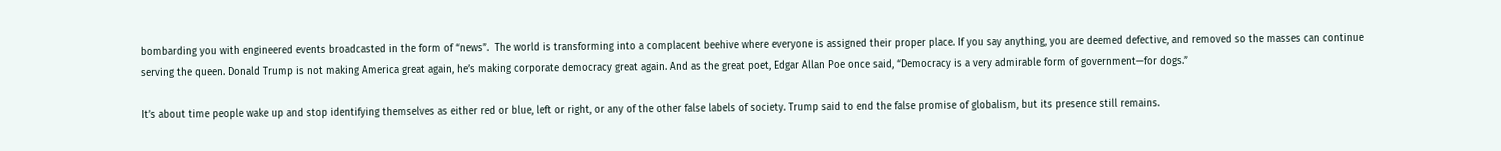bombarding you with engineered events broadcasted in the form of “news”.  The world is transforming into a complacent beehive where everyone is assigned their proper place. If you say anything, you are deemed defective, and removed so the masses can continue serving the queen. Donald Trump is not making America great again, he’s making corporate democracy great again. And as the great poet, Edgar Allan Poe once said, “Democracy is a very admirable form of government—for dogs.”

It’s about time people wake up and stop identifying themselves as either red or blue, left or right, or any of the other false labels of society. Trump said to end the false promise of globalism, but its presence still remains.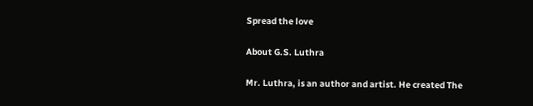Spread the love

About G.S. Luthra

Mr. Luthra, is an author and artist. He created The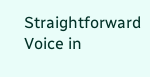Straightforward Voice in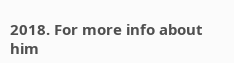2018. For more info about him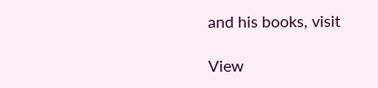and his books, visit

View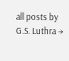all posts by G.S. Luthra →